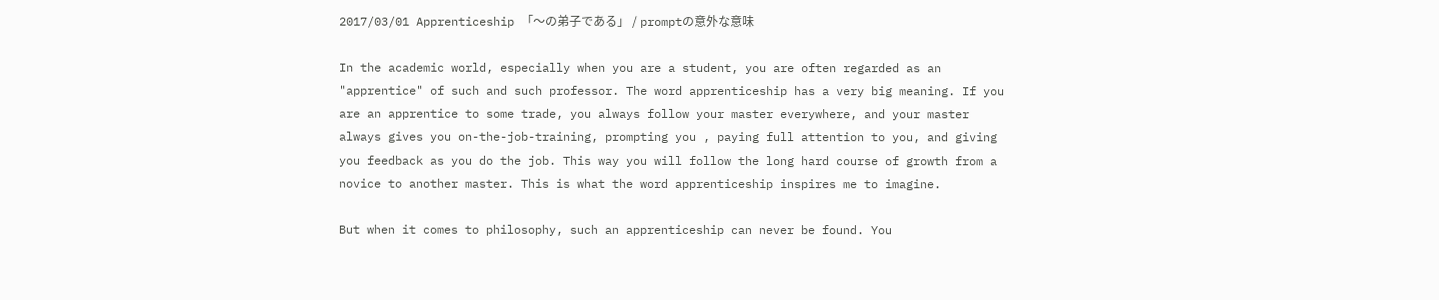2017/03/01 Apprenticeship 「〜の弟子である」 / promptの意外な意味

In the academic world, especially when you are a student, you are often regarded as an "apprentice" of such and such professor. The word apprenticeship has a very big meaning. If you are an apprentice to some trade, you always follow your master everywhere, and your master always gives you on-the-job-training, prompting you , paying full attention to you, and giving you feedback as you do the job. This way you will follow the long hard course of growth from a novice to another master. This is what the word apprenticeship inspires me to imagine.

But when it comes to philosophy, such an apprenticeship can never be found. You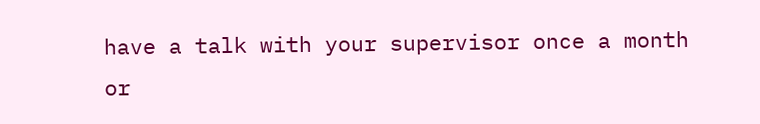have a talk with your supervisor once a month or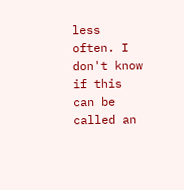less often. I don't know if this can be called an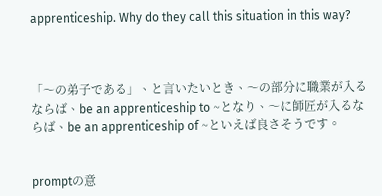apprenticeship. Why do they call this situation in this way?



「〜の弟子である」、と言いたいとき、〜の部分に職業が入るならば、be an apprenticeship to ~となり、〜に師匠が入るならば、be an apprenticeship of ~といえば良さそうです。


promptの意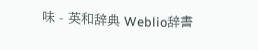味 - 英和辞典 Weblio辞書